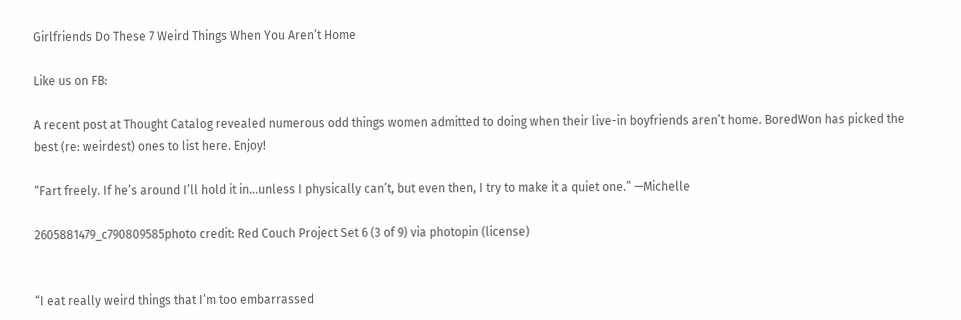Girlfriends Do These 7 Weird Things When You Aren’t Home

Like us on FB:

A recent post at Thought Catalog revealed numerous odd things women admitted to doing when their live-in boyfriends aren’t home. BoredWon has picked the best (re: weirdest) ones to list here. Enjoy!

“Fart freely. If he’s around I’ll hold it in…unless I physically can’t, but even then, I try to make it a quiet one.” —Michelle

2605881479_c790809585photo credit: Red Couch Project Set 6 (3 of 9) via photopin (license)


“I eat really weird things that I’m too embarrassed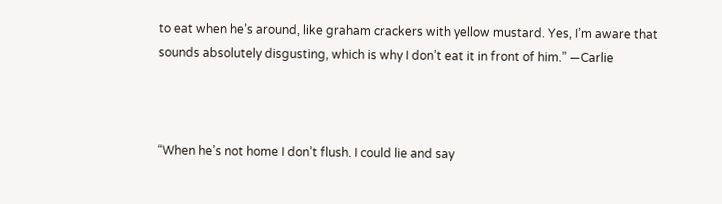to eat when he’s around, like graham crackers with yellow mustard. Yes, I’m aware that sounds absolutely disgusting, which is why I don’t eat it in front of him.” —Carlie



“When he’s not home I don’t flush. I could lie and say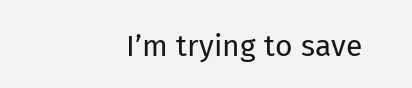I’m trying to save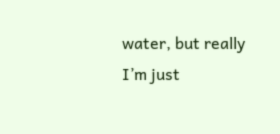water, but really I’m just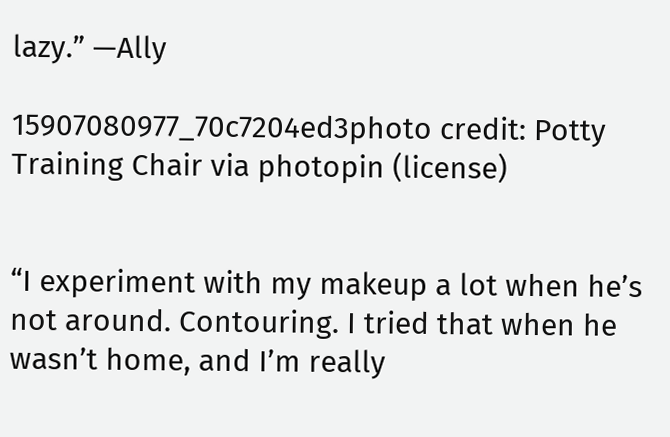lazy.” —Ally

15907080977_70c7204ed3photo credit: Potty Training Chair via photopin (license)


“I experiment with my makeup a lot when he’s not around. Contouring. I tried that when he wasn’t home, and I’m really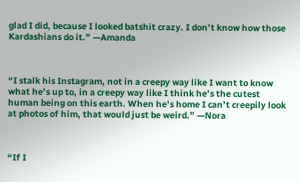glad I did, because I looked batshit crazy. I don’t know how those Kardashians do it.” —Amanda



“I stalk his Instagram, not in a creepy way like I want to know what he’s up to, in a creepy way like I think he’s the cutest human being on this earth. When he’s home I can’t creepily look at photos of him, that would just be weird.” —Nora



“If I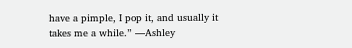have a pimple, I pop it, and usually it takes me a while.” —Ashley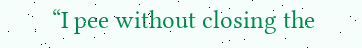“I pee without closing the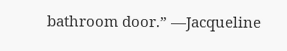bathroom door.” —Jacqueline